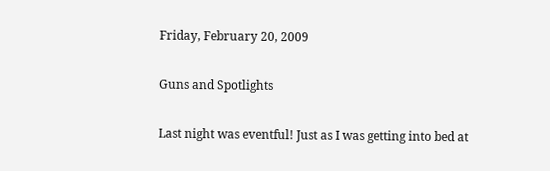Friday, February 20, 2009

Guns and Spotlights

Last night was eventful! Just as I was getting into bed at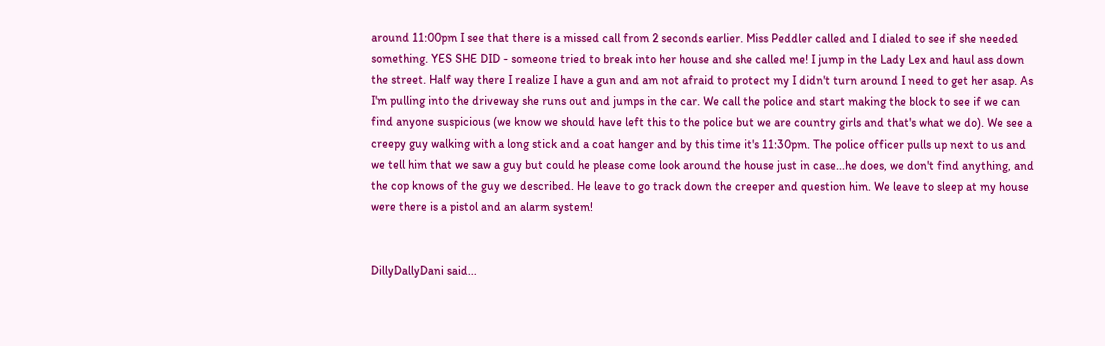around 11:00pm I see that there is a missed call from 2 seconds earlier. Miss Peddler called and I dialed to see if she needed something. YES SHE DID - someone tried to break into her house and she called me! I jump in the Lady Lex and haul ass down the street. Half way there I realize I have a gun and am not afraid to protect my I didn't turn around I need to get her asap. As I'm pulling into the driveway she runs out and jumps in the car. We call the police and start making the block to see if we can find anyone suspicious (we know we should have left this to the police but we are country girls and that's what we do). We see a creepy guy walking with a long stick and a coat hanger and by this time it's 11:30pm. The police officer pulls up next to us and we tell him that we saw a guy but could he please come look around the house just in case...he does, we don't find anything, and the cop knows of the guy we described. He leave to go track down the creeper and question him. We leave to sleep at my house were there is a pistol and an alarm system!


DillyDallyDani said...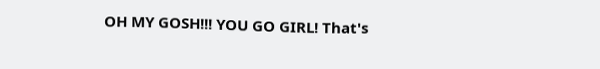OH MY GOSH!!! YOU GO GIRL! That's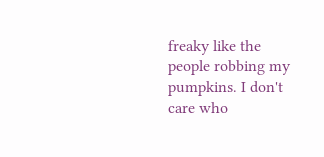freaky like the people robbing my pumpkins. I don't care who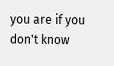you are if you don't know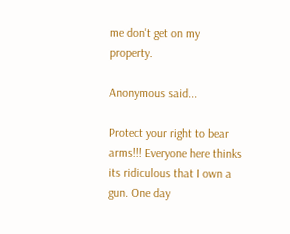me don't get on my property.

Anonymous said...

Protect your right to bear arms!!! Everyone here thinks its ridiculous that I own a gun. One day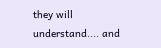they will understand.... and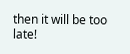then it will be too late!